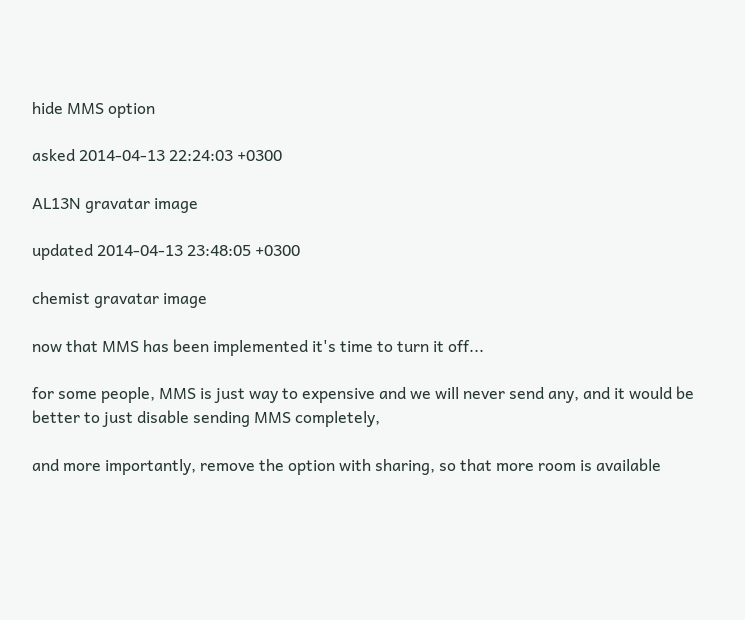hide MMS option

asked 2014-04-13 22:24:03 +0300

AL13N gravatar image

updated 2014-04-13 23:48:05 +0300

chemist gravatar image

now that MMS has been implemented it's time to turn it off...

for some people, MMS is just way to expensive and we will never send any, and it would be better to just disable sending MMS completely,

and more importantly, remove the option with sharing, so that more room is available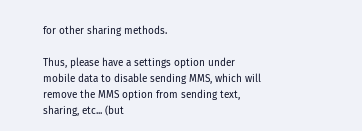for other sharing methods.

Thus, please have a settings option under mobile data to disable sending MMS, which will remove the MMS option from sending text, sharing, etc... (but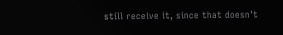still receive it, since that doesn't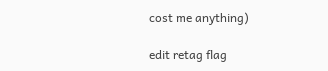cost me anything)

edit retag flag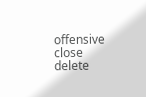offensive close delete